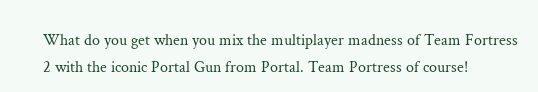What do you get when you mix the multiplayer madness of Team Fortress 2 with the iconic Portal Gun from Portal. Team Portress of course!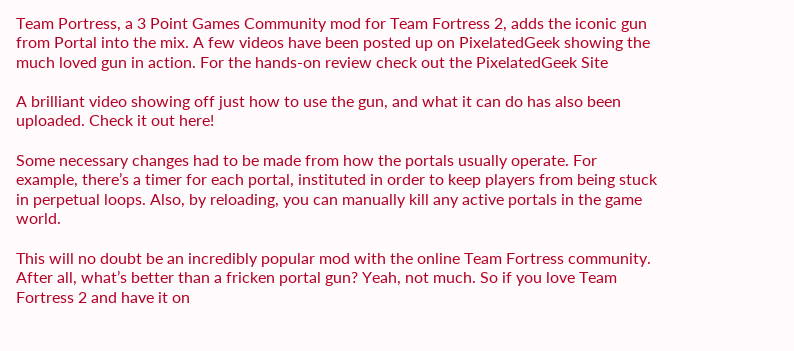Team Portress, a 3 Point Games Community mod for Team Fortress 2, adds the iconic gun from Portal into the mix. A few videos have been posted up on PixelatedGeek showing the much loved gun in action. For the hands-on review check out the PixelatedGeek Site

A brilliant video showing off just how to use the gun, and what it can do has also been uploaded. Check it out here!

Some necessary changes had to be made from how the portals usually operate. For example, there’s a timer for each portal, instituted in order to keep players from being stuck in perpetual loops. Also, by reloading, you can manually kill any active portals in the game world.

This will no doubt be an incredibly popular mod with the online Team Fortress community. After all, what’s better than a fricken portal gun? Yeah, not much. So if you love Team Fortress 2 and have it on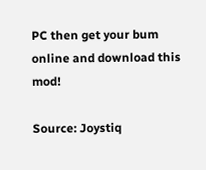PC then get your bum online and download this mod!

Source: Joystiq